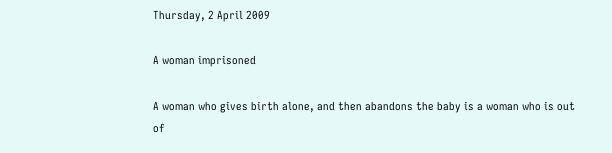Thursday, 2 April 2009

A woman imprisoned

A woman who gives birth alone, and then abandons the baby is a woman who is out of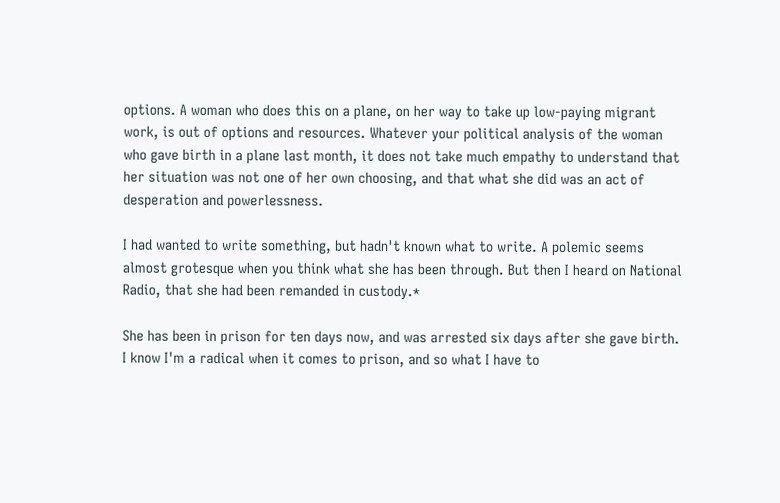options. A woman who does this on a plane, on her way to take up low-paying migrant work, is out of options and resources. Whatever your political analysis of the woman who gave birth in a plane last month, it does not take much empathy to understand that her situation was not one of her own choosing, and that what she did was an act of desperation and powerlessness.

I had wanted to write something, but hadn't known what to write. A polemic seems almost grotesque when you think what she has been through. But then I heard on National Radio, that she had been remanded in custody.*

She has been in prison for ten days now, and was arrested six days after she gave birth. I know I'm a radical when it comes to prison, and so what I have to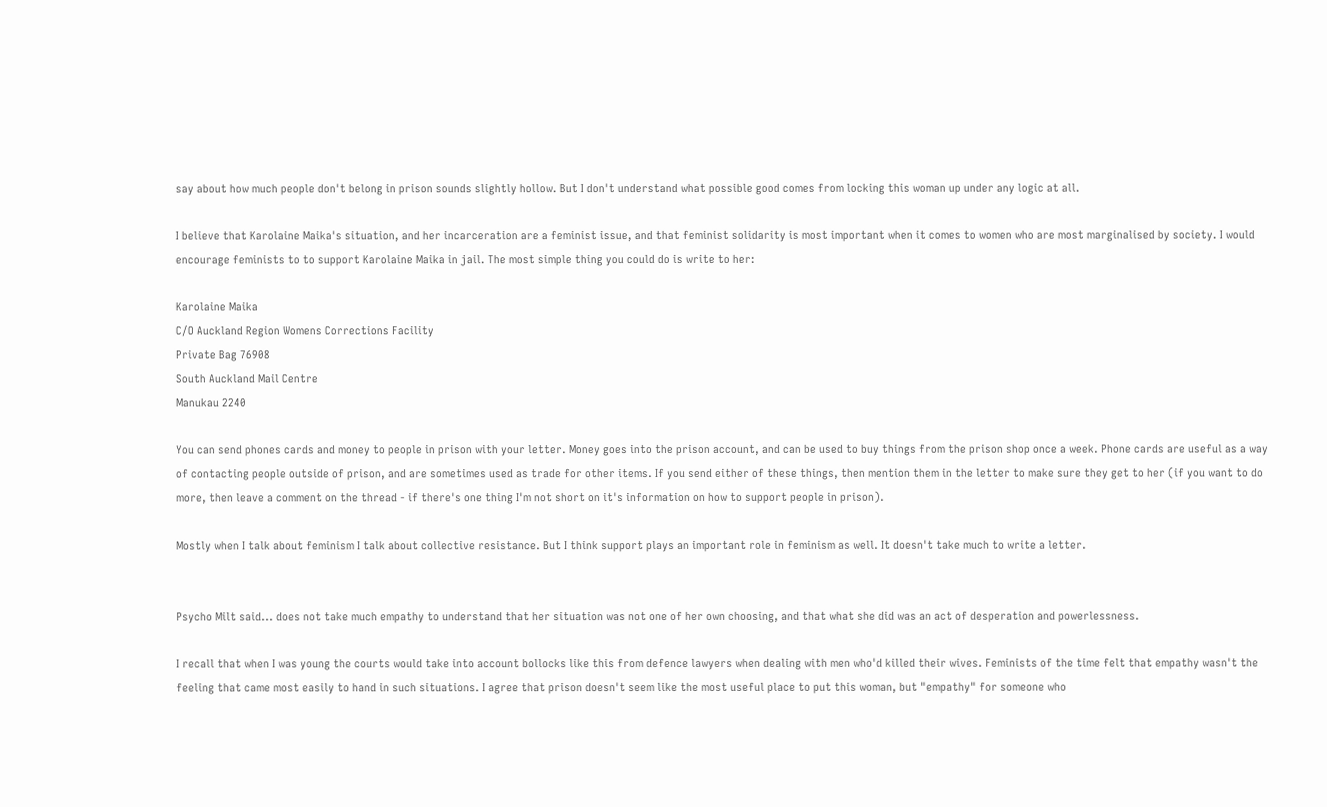say about how much people don't belong in prison sounds slightly hollow. But I don't understand what possible good comes from locking this woman up under any logic at all.

I believe that Karolaine Maika's situation, and her incarceration are a feminist issue, and that feminist solidarity is most important when it comes to women who are most marginalised by society. I would encourage feminists to to support Karolaine Maika in jail. The most simple thing you could do is write to her:

Karolaine Maika
C/O Auckland Region Womens Corrections Facility
Private Bag 76908
South Auckland Mail Centre
Manukau 2240

You can send phones cards and money to people in prison with your letter. Money goes into the prison account, and can be used to buy things from the prison shop once a week. Phone cards are useful as a way of contacting people outside of prison, and are sometimes used as trade for other items. If you send either of these things, then mention them in the letter to make sure they get to her (if you want to do more, then leave a comment on the thread - if there's one thing I'm not short on it's information on how to support people in prison).

Mostly when I talk about feminism I talk about collective resistance. But I think support plays an important role in feminism as well. It doesn't take much to write a letter.


Psycho Milt said... does not take much empathy to understand that her situation was not one of her own choosing, and that what she did was an act of desperation and powerlessness.

I recall that when I was young the courts would take into account bollocks like this from defence lawyers when dealing with men who'd killed their wives. Feminists of the time felt that empathy wasn't the feeling that came most easily to hand in such situations. I agree that prison doesn't seem like the most useful place to put this woman, but "empathy" for someone who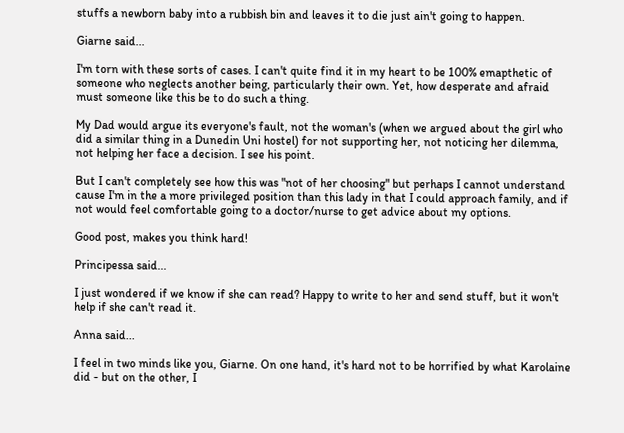stuffs a newborn baby into a rubbish bin and leaves it to die just ain't going to happen.

Giarne said...

I'm torn with these sorts of cases. I can't quite find it in my heart to be 100% emapthetic of someone who neglects another being, particularly their own. Yet, how desperate and afraid must someone like this be to do such a thing.

My Dad would argue its everyone's fault, not the woman's (when we argued about the girl who did a similar thing in a Dunedin Uni hostel) for not supporting her, not noticing her dilemma, not helping her face a decision. I see his point.

But I can't completely see how this was "not of her choosing" but perhaps I cannot understand cause I'm in the a more privileged position than this lady in that I could approach family, and if not would feel comfortable going to a doctor/nurse to get advice about my options.

Good post, makes you think hard!

Principessa said...

I just wondered if we know if she can read? Happy to write to her and send stuff, but it won't help if she can't read it.

Anna said...

I feel in two minds like you, Giarne. On one hand, it's hard not to be horrified by what Karolaine did - but on the other, I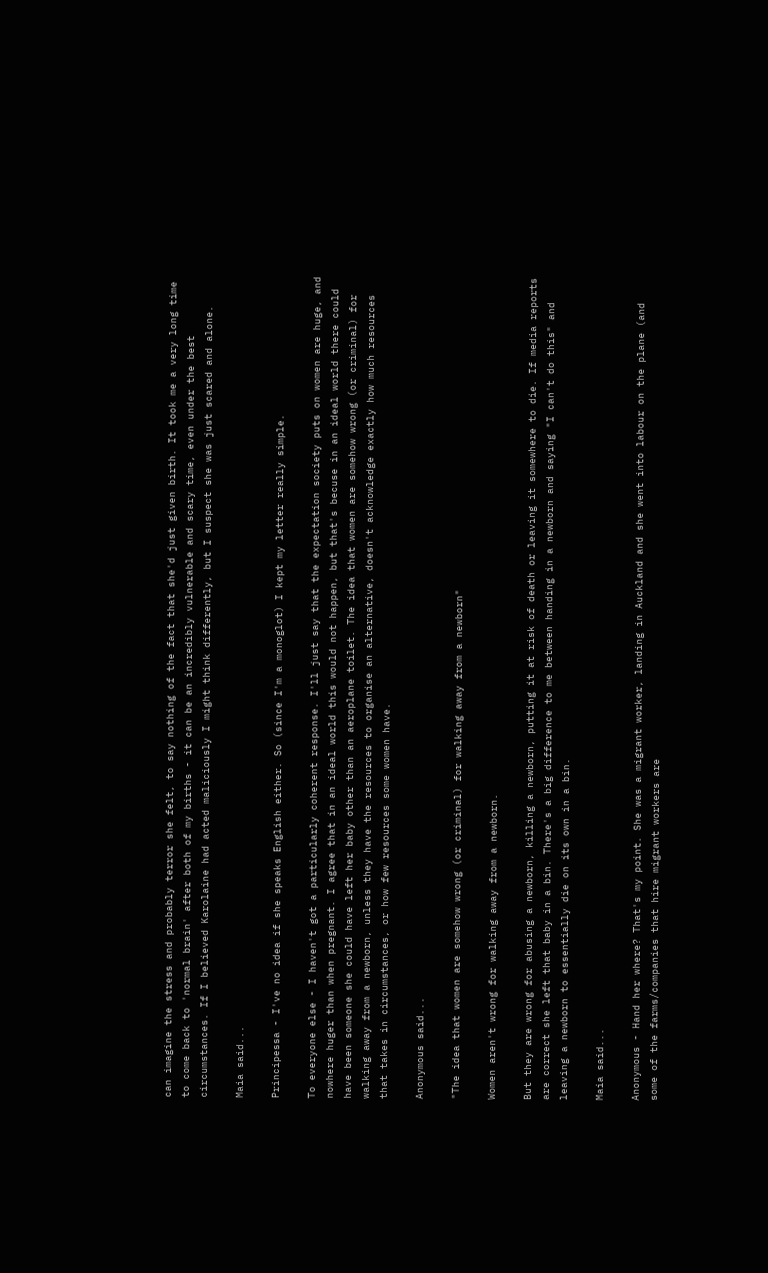can imagine the stress and probably terror she felt, to say nothing of the fact that she'd just given birth. It took me a very long time to come back to 'normal brain' after both of my births - it can be an incredibly vulnerable and scary time, even under the best circumstances. If I believed Karolaine had acted maliciously I might think differently, but I suspect she was just scared and alone.

Maia said...

Principessa - I've no idea if she speaks English either. So (since I'm a monoglot) I kept my letter really simple.

To everyone else - I haven't got a particularly coherent response. I'll just say that the expectation society puts on women are huge, and nowhere huger than when pregnant. I agree that in an ideal world this would not happen, but that's becuse in an ideal world there could have been someone she could have left her baby other than an aeroplane toilet. The idea that women are somehow wrong (or criminal) for walking away from a newborn, unless they have the resources to organise an alternative, doesn't acknowledge exactly how much resources that takes in circumstances, or how few resources some women have.

Anonymous said...

"The idea that women are somehow wrong (or criminal) for walking away from a newborn"

Women aren't wrong for walking away from a newborn.

But they are wrong for abusing a newborn, killing a newborn, putting it at risk of death or leaving it somewhere to die. If media reports are correct she left that baby in a bin. There's a big difference to me between handing in a newborn and saying "I can't do this" and leaving a newborn to essentially die on its own in a bin.

Maia said...

Anonymous - Hand her where? That's my point. She was a migrant worker, landing in Auckland and she went into labour on the plane (and some of the farms/companies that hire migrant workers are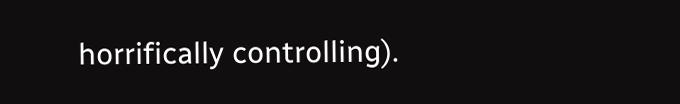horrifically controlling).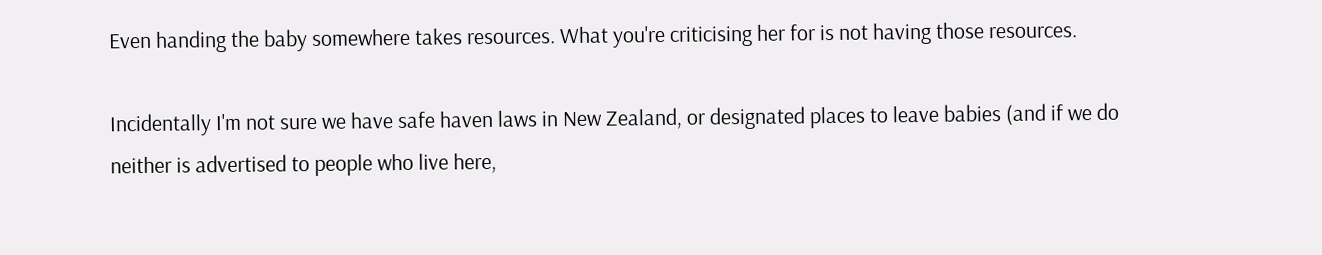Even handing the baby somewhere takes resources. What you're criticising her for is not having those resources.

Incidentally I'm not sure we have safe haven laws in New Zealand, or designated places to leave babies (and if we do neither is advertised to people who live here,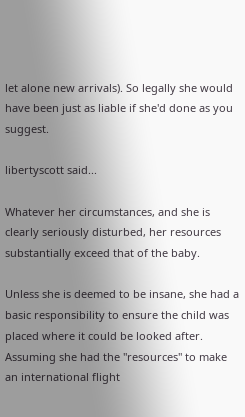let alone new arrivals). So legally she would have been just as liable if she'd done as you suggest.

libertyscott said...

Whatever her circumstances, and she is clearly seriously disturbed, her resources substantially exceed that of the baby.

Unless she is deemed to be insane, she had a basic responsibility to ensure the child was placed where it could be looked after. Assuming she had the "resources" to make an international flight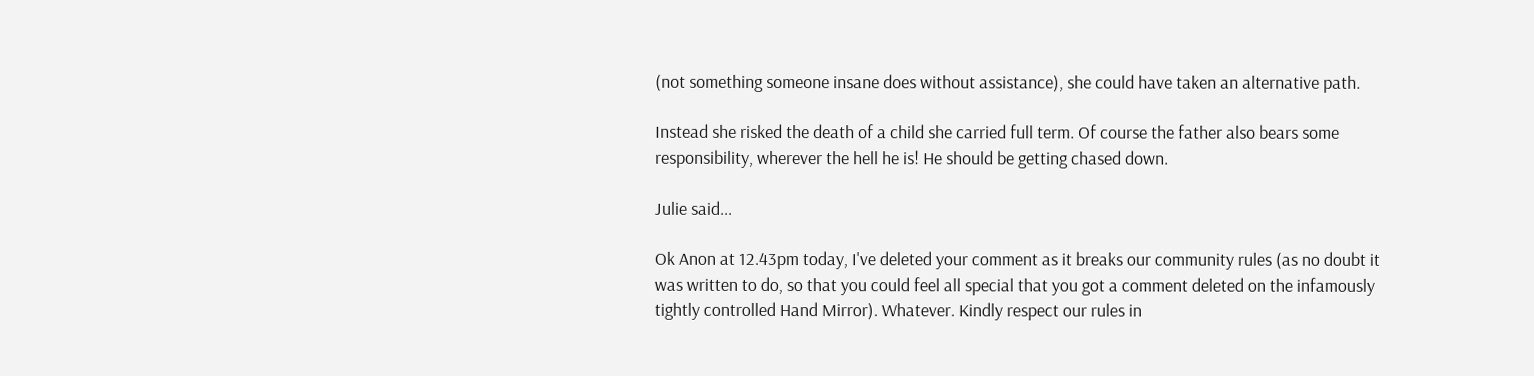(not something someone insane does without assistance), she could have taken an alternative path.

Instead she risked the death of a child she carried full term. Of course the father also bears some responsibility, wherever the hell he is! He should be getting chased down.

Julie said...

Ok Anon at 12.43pm today, I've deleted your comment as it breaks our community rules (as no doubt it was written to do, so that you could feel all special that you got a comment deleted on the infamously tightly controlled Hand Mirror). Whatever. Kindly respect our rules in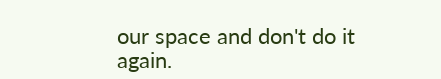our space and don't do it again.